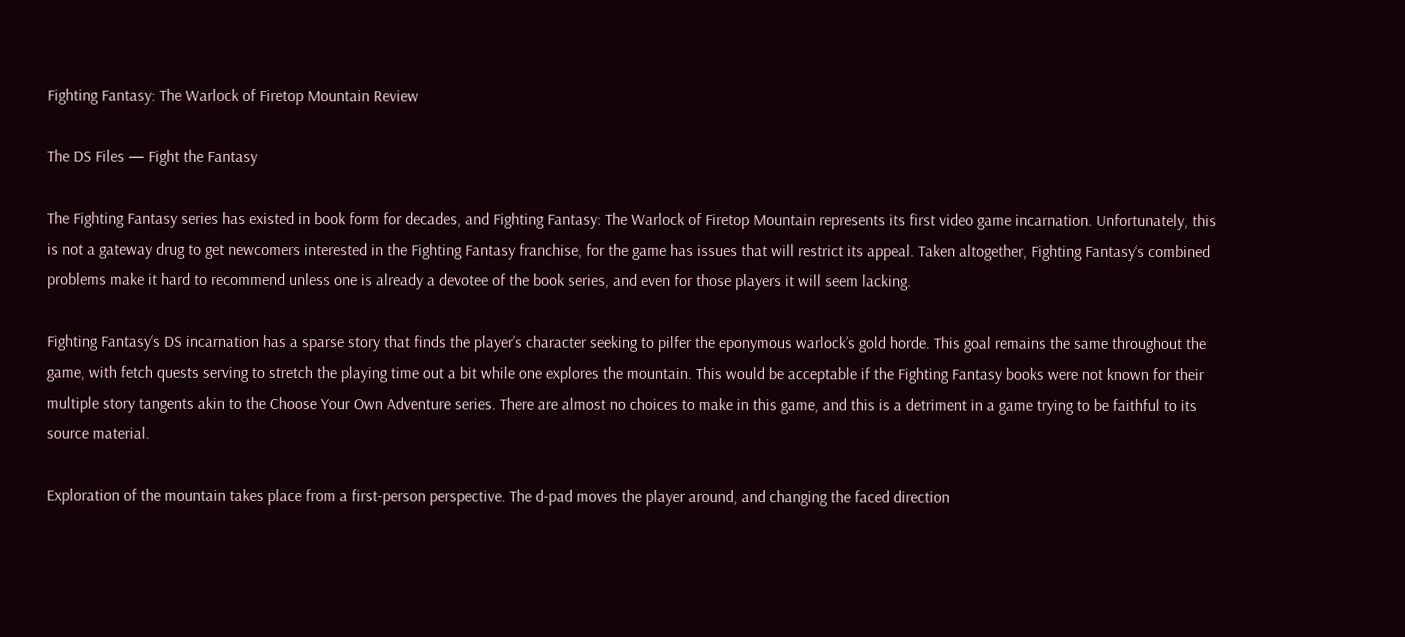Fighting Fantasy: The Warlock of Firetop Mountain Review

The DS Files — Fight the Fantasy

The Fighting Fantasy series has existed in book form for decades, and Fighting Fantasy: The Warlock of Firetop Mountain represents its first video game incarnation. Unfortunately, this is not a gateway drug to get newcomers interested in the Fighting Fantasy franchise, for the game has issues that will restrict its appeal. Taken altogether, Fighting Fantasy‘s combined problems make it hard to recommend unless one is already a devotee of the book series, and even for those players it will seem lacking.

Fighting Fantasy‘s DS incarnation has a sparse story that finds the player’s character seeking to pilfer the eponymous warlock’s gold horde. This goal remains the same throughout the game, with fetch quests serving to stretch the playing time out a bit while one explores the mountain. This would be acceptable if the Fighting Fantasy books were not known for their multiple story tangents akin to the Choose Your Own Adventure series. There are almost no choices to make in this game, and this is a detriment in a game trying to be faithful to its source material.

Exploration of the mountain takes place from a first-person perspective. The d-pad moves the player around, and changing the faced direction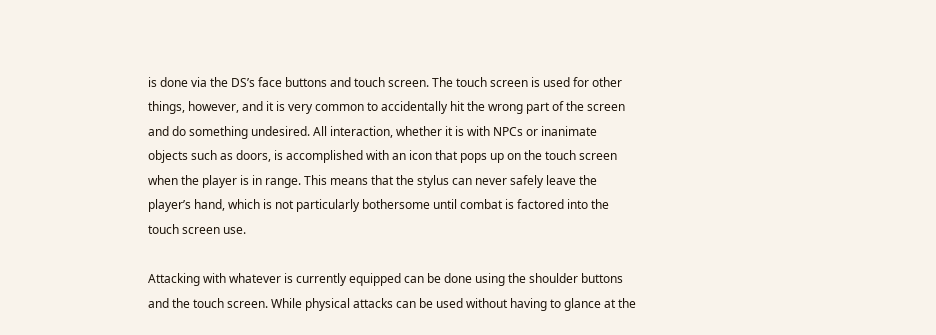is done via the DS’s face buttons and touch screen. The touch screen is used for other things, however, and it is very common to accidentally hit the wrong part of the screen and do something undesired. All interaction, whether it is with NPCs or inanimate objects such as doors, is accomplished with an icon that pops up on the touch screen when the player is in range. This means that the stylus can never safely leave the player’s hand, which is not particularly bothersome until combat is factored into the touch screen use.

Attacking with whatever is currently equipped can be done using the shoulder buttons and the touch screen. While physical attacks can be used without having to glance at the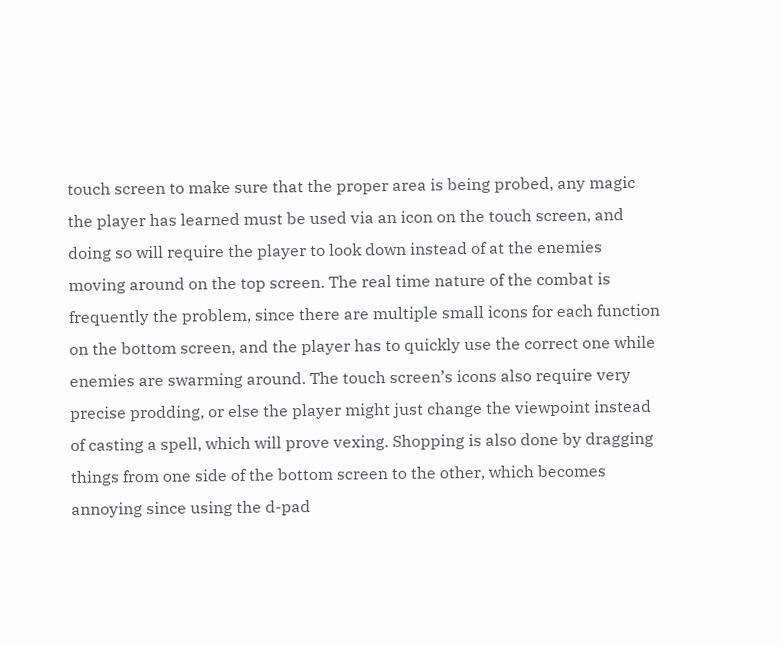touch screen to make sure that the proper area is being probed, any magic the player has learned must be used via an icon on the touch screen, and doing so will require the player to look down instead of at the enemies moving around on the top screen. The real time nature of the combat is frequently the problem, since there are multiple small icons for each function on the bottom screen, and the player has to quickly use the correct one while enemies are swarming around. The touch screen’s icons also require very precise prodding, or else the player might just change the viewpoint instead of casting a spell, which will prove vexing. Shopping is also done by dragging things from one side of the bottom screen to the other, which becomes annoying since using the d-pad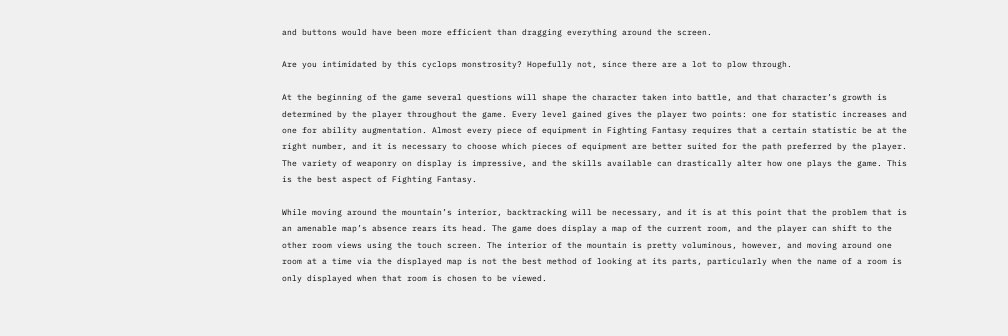and buttons would have been more efficient than dragging everything around the screen.

Are you intimidated by this cyclops monstrosity? Hopefully not, since there are a lot to plow through.

At the beginning of the game several questions will shape the character taken into battle, and that character’s growth is determined by the player throughout the game. Every level gained gives the player two points: one for statistic increases and one for ability augmentation. Almost every piece of equipment in Fighting Fantasy requires that a certain statistic be at the right number, and it is necessary to choose which pieces of equipment are better suited for the path preferred by the player. The variety of weaponry on display is impressive, and the skills available can drastically alter how one plays the game. This is the best aspect of Fighting Fantasy.

While moving around the mountain’s interior, backtracking will be necessary, and it is at this point that the problem that is an amenable map’s absence rears its head. The game does display a map of the current room, and the player can shift to the other room views using the touch screen. The interior of the mountain is pretty voluminous, however, and moving around one room at a time via the displayed map is not the best method of looking at its parts, particularly when the name of a room is only displayed when that room is chosen to be viewed.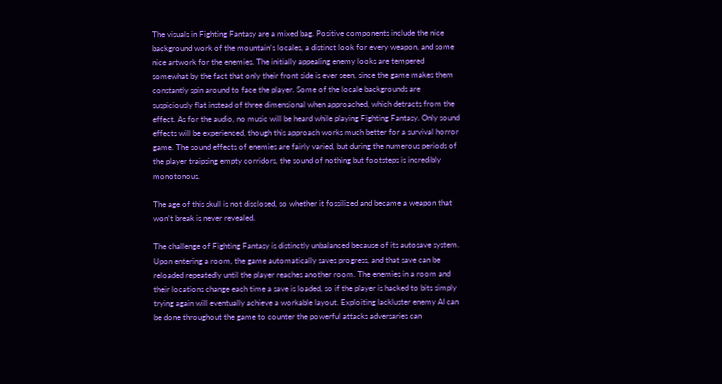The visuals in Fighting Fantasy are a mixed bag. Positive components include the nice background work of the mountain’s locales, a distinct look for every weapon, and some nice artwork for the enemies. The initially appealing enemy looks are tempered somewhat by the fact that only their front side is ever seen, since the game makes them constantly spin around to face the player. Some of the locale backgrounds are suspiciously flat instead of three dimensional when approached, which detracts from the effect. As for the audio, no music will be heard while playing Fighting Fantasy. Only sound effects will be experienced, though this approach works much better for a survival horror game. The sound effects of enemies are fairly varied, but during the numerous periods of the player traipsing empty corridors, the sound of nothing but footsteps is incredibly monotonous.

The age of this skull is not disclosed, so whether it fossilized and became a weapon that won’t break is never revealed.

The challenge of Fighting Fantasy is distinctly unbalanced because of its autosave system. Upon entering a room, the game automatically saves progress, and that save can be reloaded repeatedly until the player reaches another room. The enemies in a room and their locations change each time a save is loaded, so if the player is hacked to bits simply trying again will eventually achieve a workable layout. Exploiting lackluster enemy AI can be done throughout the game to counter the powerful attacks adversaries can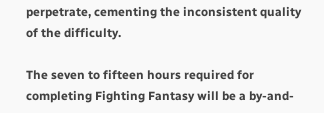perpetrate, cementing the inconsistent quality of the difficulty.

The seven to fifteen hours required for completing Fighting Fantasy will be a by-and-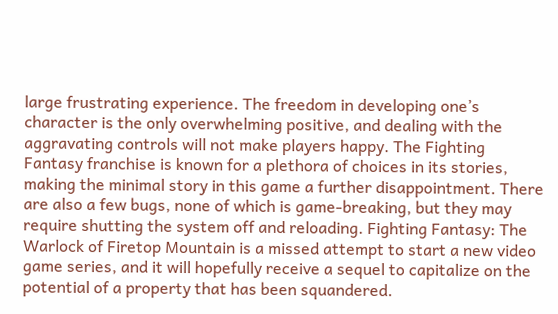large frustrating experience. The freedom in developing one’s character is the only overwhelming positive, and dealing with the aggravating controls will not make players happy. The Fighting Fantasy franchise is known for a plethora of choices in its stories, making the minimal story in this game a further disappointment. There are also a few bugs, none of which is game-breaking, but they may require shutting the system off and reloading. Fighting Fantasy: The Warlock of Firetop Mountain is a missed attempt to start a new video game series, and it will hopefully receive a sequel to capitalize on the potential of a property that has been squandered.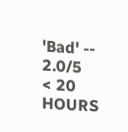'Bad' -- 2.0/5
< 20 HOURS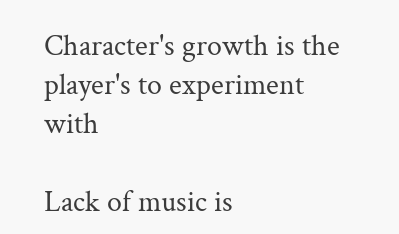Character's growth is the player's to experiment with

Lack of music is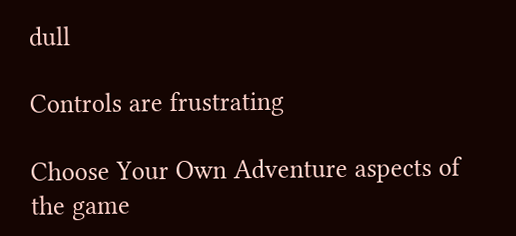dull

Controls are frustrating

Choose Your Own Adventure aspects of the game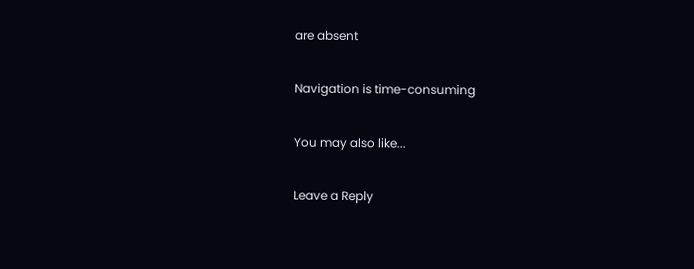are absent

Navigation is time-consuming

You may also like...

Leave a Reply